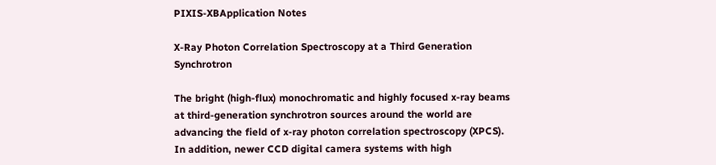PIXIS-XBApplication Notes

X-Ray Photon Correlation Spectroscopy at a Third Generation Synchrotron

The bright (high-flux) monochromatic and highly focused x-ray beams at third-generation synchrotron sources around the world are advancing the field of x-ray photon correlation spectroscopy (XPCS). In addition, newer CCD digital camera systems with high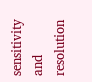sensitivity and resolution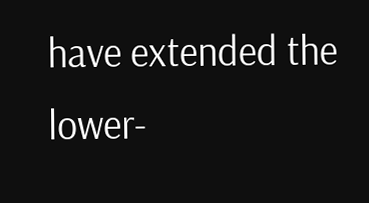have extended the lower-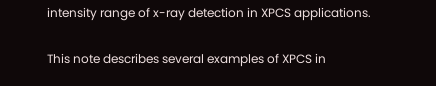intensity range of x-ray detection in XPCS applications.

This note describes several examples of XPCS in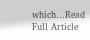which…Read Full Article